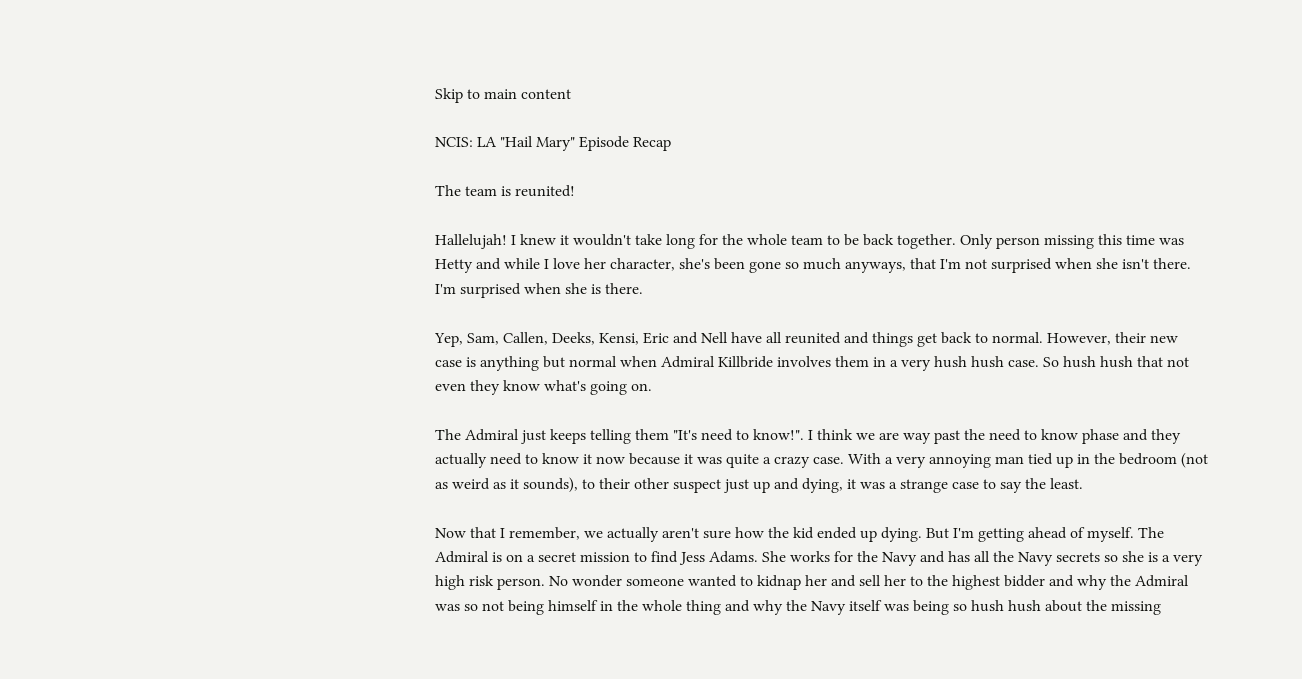Skip to main content

NCIS: LA "Hail Mary" Episode Recap

The team is reunited!

Hallelujah! I knew it wouldn't take long for the whole team to be back together. Only person missing this time was Hetty and while I love her character, she's been gone so much anyways, that I'm not surprised when she isn't there. I'm surprised when she is there.

Yep, Sam, Callen, Deeks, Kensi, Eric and Nell have all reunited and things get back to normal. However, their new case is anything but normal when Admiral Killbride involves them in a very hush hush case. So hush hush that not even they know what's going on.

The Admiral just keeps telling them "It's need to know!". I think we are way past the need to know phase and they actually need to know it now because it was quite a crazy case. With a very annoying man tied up in the bedroom (not as weird as it sounds), to their other suspect just up and dying, it was a strange case to say the least.

Now that I remember, we actually aren't sure how the kid ended up dying. But I'm getting ahead of myself. The Admiral is on a secret mission to find Jess Adams. She works for the Navy and has all the Navy secrets so she is a very high risk person. No wonder someone wanted to kidnap her and sell her to the highest bidder and why the Admiral was so not being himself in the whole thing and why the Navy itself was being so hush hush about the missing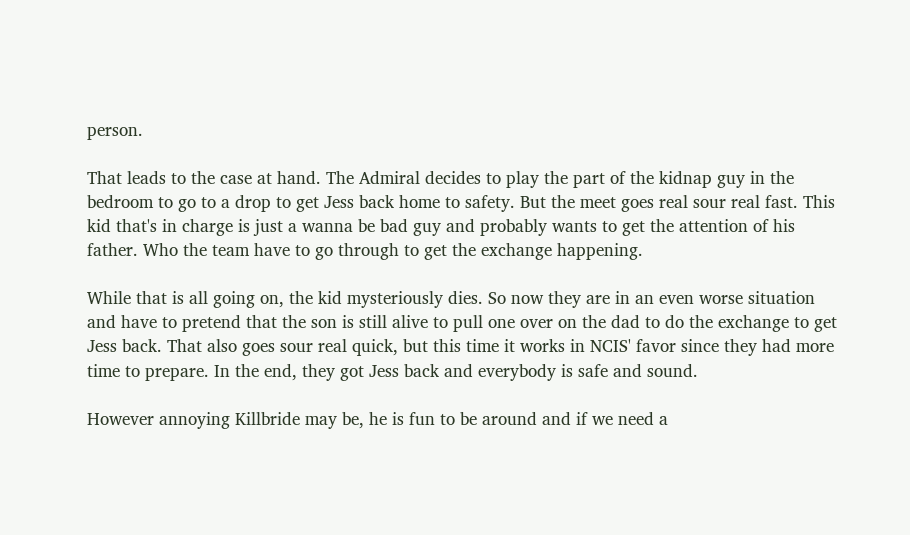person.

That leads to the case at hand. The Admiral decides to play the part of the kidnap guy in the bedroom to go to a drop to get Jess back home to safety. But the meet goes real sour real fast. This kid that's in charge is just a wanna be bad guy and probably wants to get the attention of his father. Who the team have to go through to get the exchange happening.

While that is all going on, the kid mysteriously dies. So now they are in an even worse situation and have to pretend that the son is still alive to pull one over on the dad to do the exchange to get Jess back. That also goes sour real quick, but this time it works in NCIS' favor since they had more time to prepare. In the end, they got Jess back and everybody is safe and sound.

However annoying Killbride may be, he is fun to be around and if we need a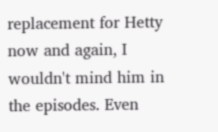replacement for Hetty now and again, I wouldn't mind him in the episodes. Even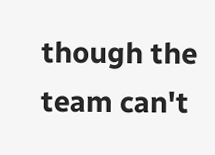though the team can't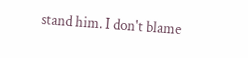stand him. I don't blame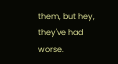them, but hey, they've had worse.